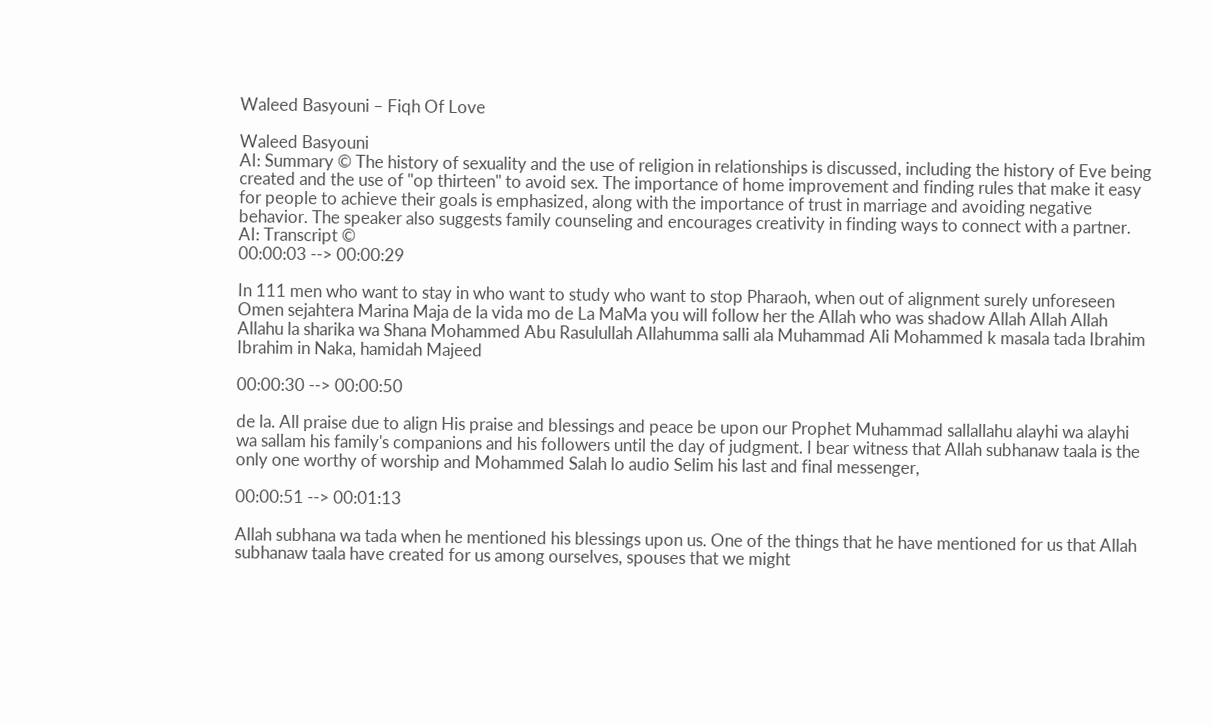Waleed Basyouni – Fiqh Of Love

Waleed Basyouni
AI: Summary © The history of sexuality and the use of religion in relationships is discussed, including the history of Eve being created and the use of "op thirteen" to avoid sex. The importance of home improvement and finding rules that make it easy for people to achieve their goals is emphasized, along with the importance of trust in marriage and avoiding negative behavior. The speaker also suggests family counseling and encourages creativity in finding ways to connect with a partner.
AI: Transcript ©
00:00:03 --> 00:00:29

In 111 men who want to stay in who want to study who want to stop Pharaoh, when out of alignment surely unforeseen Omen sejahtera Marina Maja de la vida mo de La MaMa you will follow her the Allah who was shadow Allah Allah Allah Allahu la sharika wa Shana Mohammed Abu Rasulullah Allahumma salli ala Muhammad Ali Mohammed k masala tada Ibrahim Ibrahim in Naka, hamidah Majeed

00:00:30 --> 00:00:50

de la. All praise due to align His praise and blessings and peace be upon our Prophet Muhammad sallallahu alayhi wa alayhi wa sallam his family's companions and his followers until the day of judgment. I bear witness that Allah subhanaw taala is the only one worthy of worship and Mohammed Salah lo audio Selim his last and final messenger,

00:00:51 --> 00:01:13

Allah subhana wa tada when he mentioned his blessings upon us. One of the things that he have mentioned for us that Allah subhanaw taala have created for us among ourselves, spouses that we might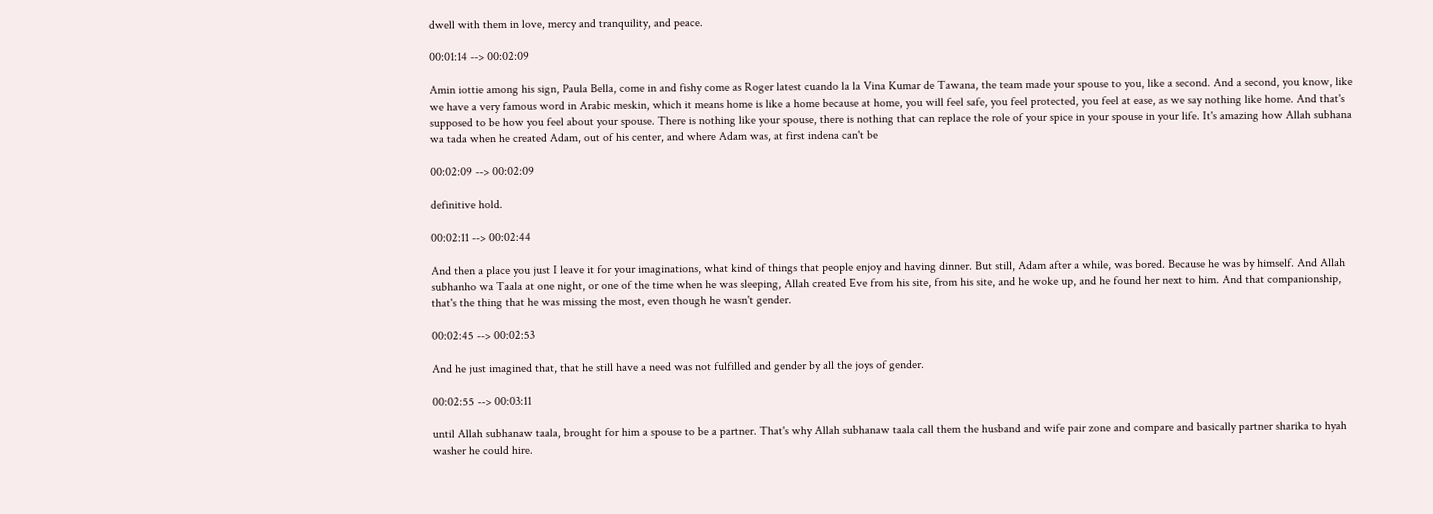dwell with them in love, mercy and tranquility, and peace.

00:01:14 --> 00:02:09

Amin iottie among his sign, Paula Bella, come in and fishy come as Roger latest cuando la la Vina Kumar de Tawana, the team made your spouse to you, like a second. And a second, you know, like we have a very famous word in Arabic meskin, which it means home is like a home because at home, you will feel safe, you feel protected, you feel at ease, as we say nothing like home. And that's supposed to be how you feel about your spouse. There is nothing like your spouse, there is nothing that can replace the role of your spice in your spouse in your life. It's amazing how Allah subhana wa tada when he created Adam, out of his center, and where Adam was, at first indena can't be

00:02:09 --> 00:02:09

definitive hold.

00:02:11 --> 00:02:44

And then a place you just I leave it for your imaginations, what kind of things that people enjoy and having dinner. But still, Adam after a while, was bored. Because he was by himself. And Allah subhanho wa Taala at one night, or one of the time when he was sleeping, Allah created Eve from his site, from his site, and he woke up, and he found her next to him. And that companionship, that's the thing that he was missing the most, even though he wasn't gender.

00:02:45 --> 00:02:53

And he just imagined that, that he still have a need was not fulfilled and gender by all the joys of gender.

00:02:55 --> 00:03:11

until Allah subhanaw taala, brought for him a spouse to be a partner. That's why Allah subhanaw taala call them the husband and wife pair zone and compare and basically partner sharika to hyah washer he could hire.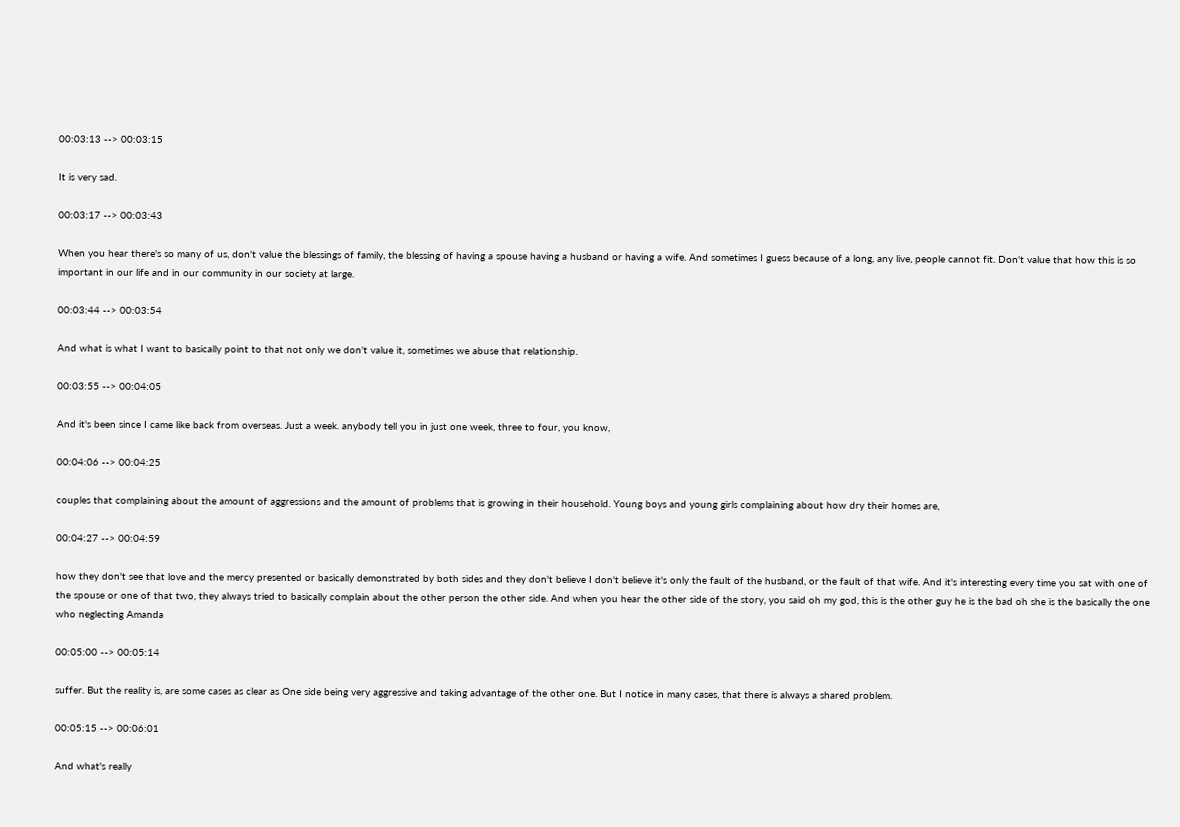00:03:13 --> 00:03:15

It is very sad.

00:03:17 --> 00:03:43

When you hear there's so many of us, don't value the blessings of family, the blessing of having a spouse having a husband or having a wife. And sometimes I guess because of a long, any live, people cannot fit. Don't value that how this is so important in our life and in our community in our society at large.

00:03:44 --> 00:03:54

And what is what I want to basically point to that not only we don't value it, sometimes we abuse that relationship.

00:03:55 --> 00:04:05

And it's been since I came like back from overseas. Just a week. anybody tell you in just one week, three to four, you know,

00:04:06 --> 00:04:25

couples that complaining about the amount of aggressions and the amount of problems that is growing in their household. Young boys and young girls complaining about how dry their homes are,

00:04:27 --> 00:04:59

how they don't see that love and the mercy presented or basically demonstrated by both sides and they don't believe I don't believe it's only the fault of the husband, or the fault of that wife. And it's interesting every time you sat with one of the spouse or one of that two, they always tried to basically complain about the other person the other side. And when you hear the other side of the story, you said oh my god, this is the other guy he is the bad oh she is the basically the one who neglecting Amanda

00:05:00 --> 00:05:14

suffer. But the reality is, are some cases as clear as One side being very aggressive and taking advantage of the other one. But I notice in many cases, that there is always a shared problem.

00:05:15 --> 00:06:01

And what's really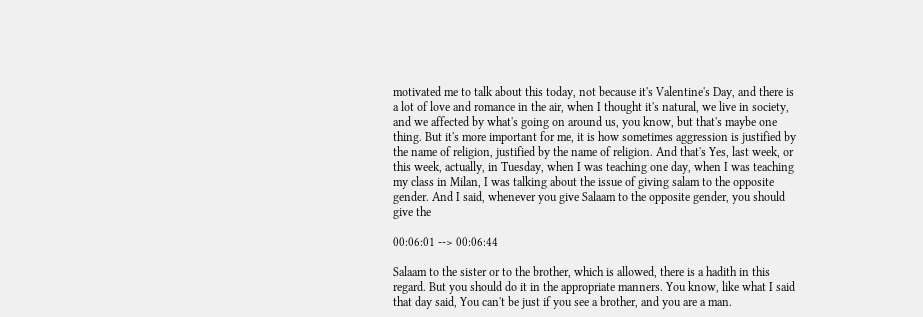motivated me to talk about this today, not because it's Valentine's Day, and there is a lot of love and romance in the air, when I thought it's natural, we live in society, and we affected by what's going on around us, you know, but that's maybe one thing. But it's more important for me, it is how sometimes aggression is justified by the name of religion, justified by the name of religion. And that's Yes, last week, or this week, actually, in Tuesday, when I was teaching one day, when I was teaching my class in Milan, I was talking about the issue of giving salam to the opposite gender. And I said, whenever you give Salaam to the opposite gender, you should give the

00:06:01 --> 00:06:44

Salaam to the sister or to the brother, which is allowed, there is a hadith in this regard. But you should do it in the appropriate manners. You know, like what I said that day said, You can't be just if you see a brother, and you are a man.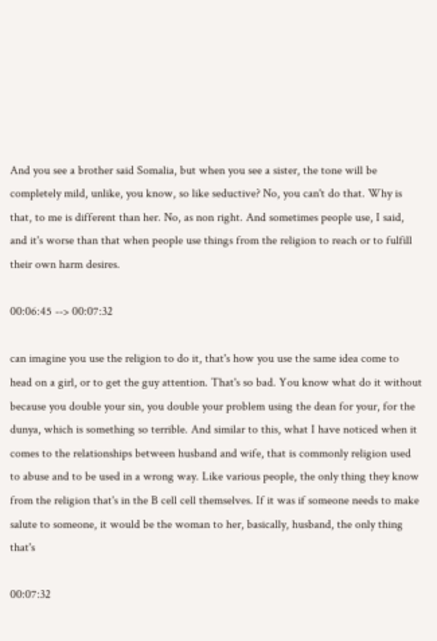And you see a brother said Somalia, but when you see a sister, the tone will be completely mild, unlike, you know, so like seductive? No, you can't do that. Why is that, to me is different than her. No, as non right. And sometimes people use, I said, and it's worse than that when people use things from the religion to reach or to fulfill their own harm desires.

00:06:45 --> 00:07:32

can imagine you use the religion to do it, that's how you use the same idea come to head on a girl, or to get the guy attention. That's so bad. You know what do it without because you double your sin, you double your problem using the dean for your, for the dunya, which is something so terrible. And similar to this, what I have noticed when it comes to the relationships between husband and wife, that is commonly religion used to abuse and to be used in a wrong way. Like various people, the only thing they know from the religion that's in the B cell cell themselves. If it was if someone needs to make salute to someone, it would be the woman to her, basically, husband, the only thing that's

00:07:32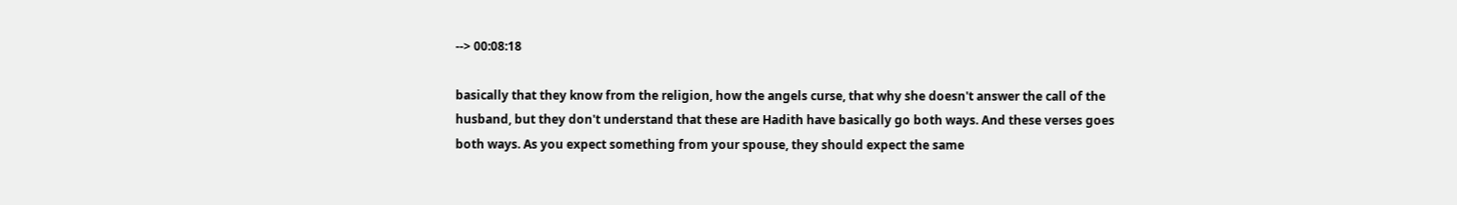--> 00:08:18

basically that they know from the religion, how the angels curse, that why she doesn't answer the call of the husband, but they don't understand that these are Hadith have basically go both ways. And these verses goes both ways. As you expect something from your spouse, they should expect the same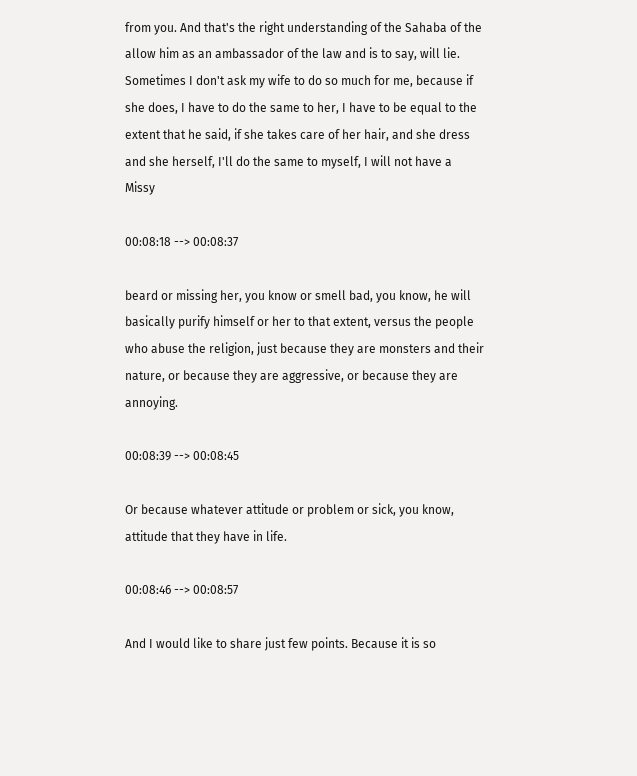from you. And that's the right understanding of the Sahaba of the allow him as an ambassador of the law and is to say, will lie. Sometimes I don't ask my wife to do so much for me, because if she does, I have to do the same to her, I have to be equal to the extent that he said, if she takes care of her hair, and she dress and she herself, I'll do the same to myself, I will not have a Missy

00:08:18 --> 00:08:37

beard or missing her, you know or smell bad, you know, he will basically purify himself or her to that extent, versus the people who abuse the religion, just because they are monsters and their nature, or because they are aggressive, or because they are annoying.

00:08:39 --> 00:08:45

Or because whatever attitude or problem or sick, you know, attitude that they have in life.

00:08:46 --> 00:08:57

And I would like to share just few points. Because it is so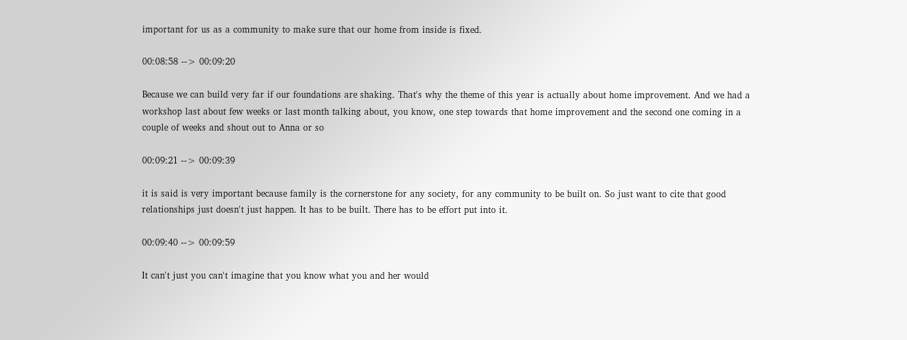important for us as a community to make sure that our home from inside is fixed.

00:08:58 --> 00:09:20

Because we can build very far if our foundations are shaking. That's why the theme of this year is actually about home improvement. And we had a workshop last about few weeks or last month talking about, you know, one step towards that home improvement and the second one coming in a couple of weeks and shout out to Anna or so

00:09:21 --> 00:09:39

it is said is very important because family is the cornerstone for any society, for any community to be built on. So just want to cite that good relationships just doesn't just happen. It has to be built. There has to be effort put into it.

00:09:40 --> 00:09:59

It can't just you can't imagine that you know what you and her would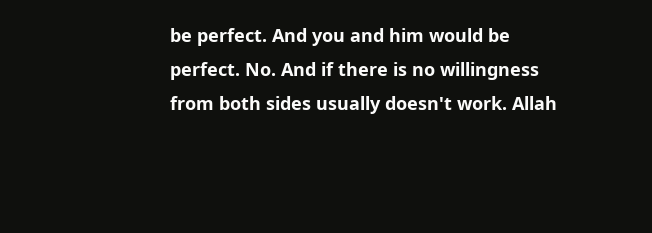be perfect. And you and him would be perfect. No. And if there is no willingness from both sides usually doesn't work. Allah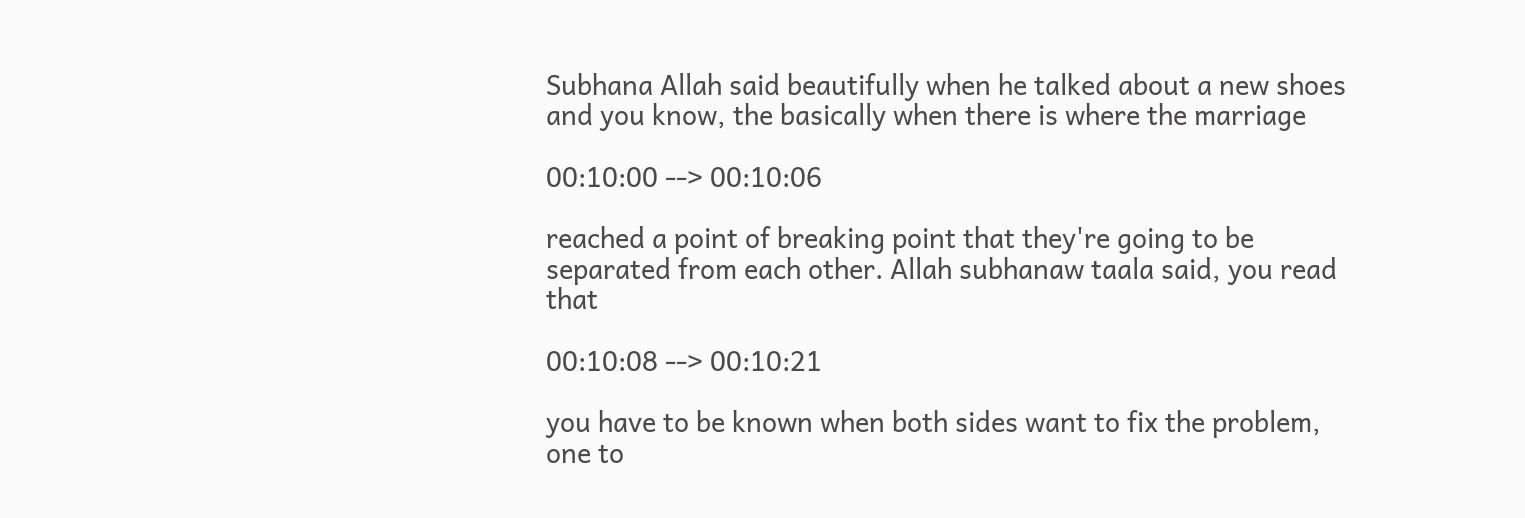Subhana Allah said beautifully when he talked about a new shoes and you know, the basically when there is where the marriage

00:10:00 --> 00:10:06

reached a point of breaking point that they're going to be separated from each other. Allah subhanaw taala said, you read that

00:10:08 --> 00:10:21

you have to be known when both sides want to fix the problem, one to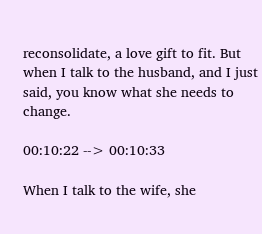reconsolidate, a love gift to fit. But when I talk to the husband, and I just said, you know what she needs to change.

00:10:22 --> 00:10:33

When I talk to the wife, she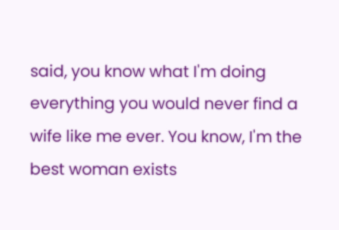said, you know what I'm doing everything you would never find a wife like me ever. You know, I'm the best woman exists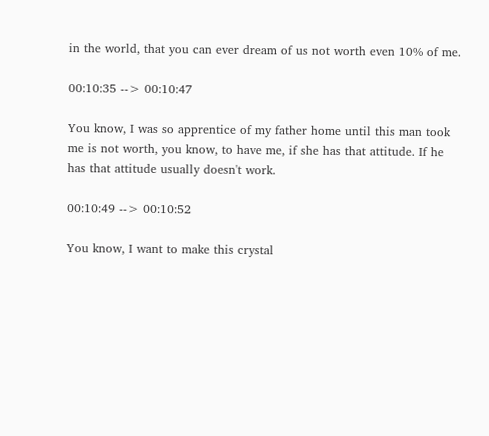in the world, that you can ever dream of us not worth even 10% of me.

00:10:35 --> 00:10:47

You know, I was so apprentice of my father home until this man took me is not worth, you know, to have me, if she has that attitude. If he has that attitude usually doesn't work.

00:10:49 --> 00:10:52

You know, I want to make this crystal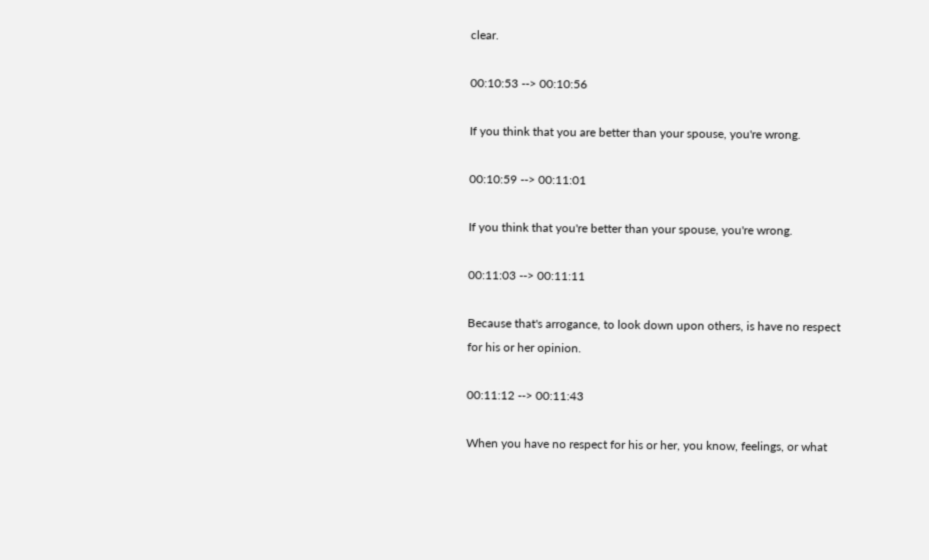clear.

00:10:53 --> 00:10:56

If you think that you are better than your spouse, you're wrong.

00:10:59 --> 00:11:01

If you think that you're better than your spouse, you're wrong.

00:11:03 --> 00:11:11

Because that's arrogance, to look down upon others, is have no respect for his or her opinion.

00:11:12 --> 00:11:43

When you have no respect for his or her, you know, feelings, or what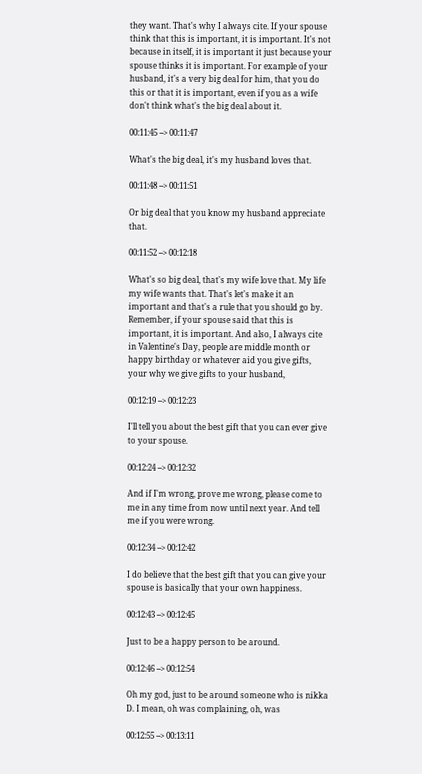they want. That's why I always cite. If your spouse think that this is important, it is important. It's not because in itself, it is important it just because your spouse thinks it is important. For example of your husband, it's a very big deal for him, that you do this or that it is important, even if you as a wife don't think what's the big deal about it.

00:11:45 --> 00:11:47

What's the big deal, it's my husband loves that.

00:11:48 --> 00:11:51

Or big deal that you know my husband appreciate that.

00:11:52 --> 00:12:18

What's so big deal, that's my wife love that. My life my wife wants that. That's let's make it an important and that's a rule that you should go by. Remember, if your spouse said that this is important, it is important. And also, I always cite in Valentine's Day, people are middle month or happy birthday or whatever aid you give gifts, your why we give gifts to your husband,

00:12:19 --> 00:12:23

I'll tell you about the best gift that you can ever give to your spouse.

00:12:24 --> 00:12:32

And if I'm wrong, prove me wrong, please come to me in any time from now until next year. And tell me if you were wrong.

00:12:34 --> 00:12:42

I do believe that the best gift that you can give your spouse is basically that your own happiness.

00:12:43 --> 00:12:45

Just to be a happy person to be around.

00:12:46 --> 00:12:54

Oh my god, just to be around someone who is nikka D. I mean, oh was complaining, oh, was

00:12:55 --> 00:13:11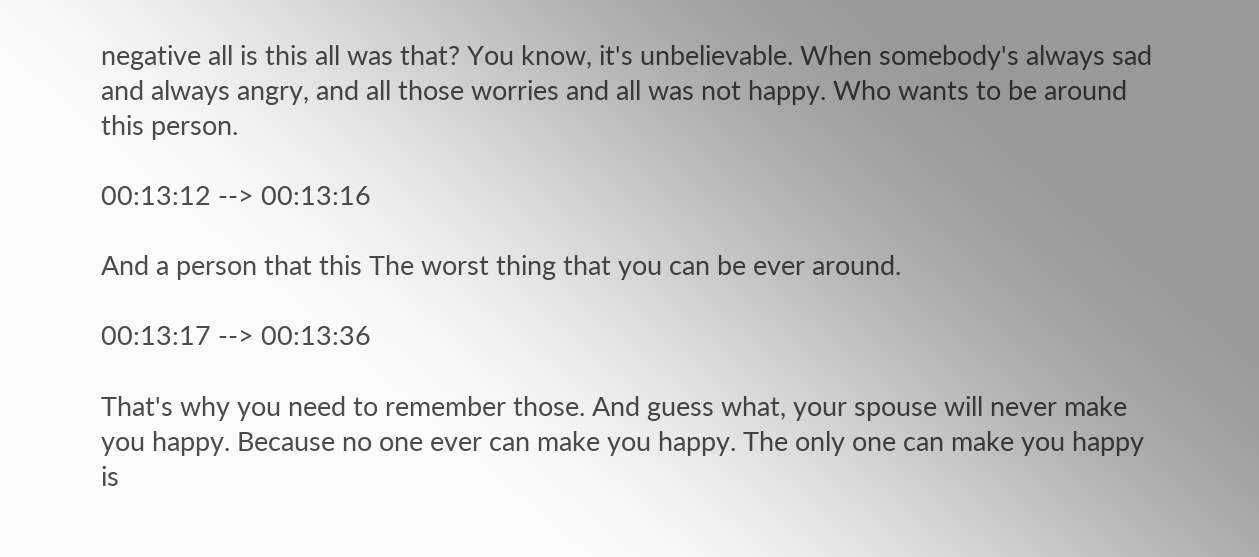negative all is this all was that? You know, it's unbelievable. When somebody's always sad and always angry, and all those worries and all was not happy. Who wants to be around this person.

00:13:12 --> 00:13:16

And a person that this The worst thing that you can be ever around.

00:13:17 --> 00:13:36

That's why you need to remember those. And guess what, your spouse will never make you happy. Because no one ever can make you happy. The only one can make you happy is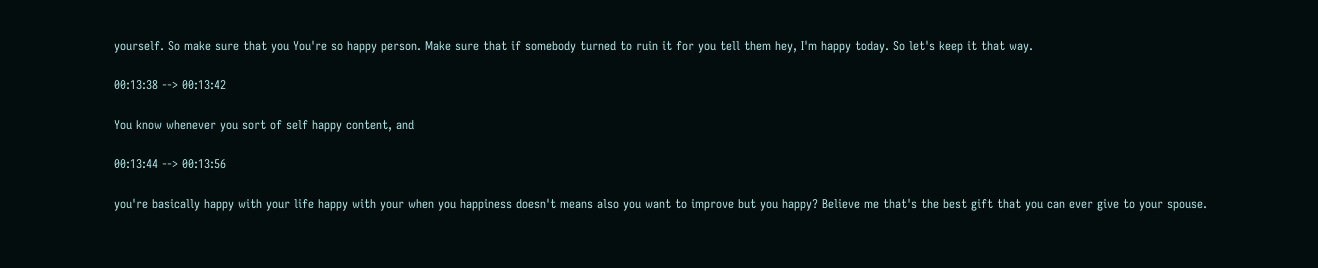yourself. So make sure that you You're so happy person. Make sure that if somebody turned to ruin it for you tell them hey, I'm happy today. So let's keep it that way.

00:13:38 --> 00:13:42

You know whenever you sort of self happy content, and

00:13:44 --> 00:13:56

you're basically happy with your life happy with your when you happiness doesn't means also you want to improve but you happy? Believe me that's the best gift that you can ever give to your spouse.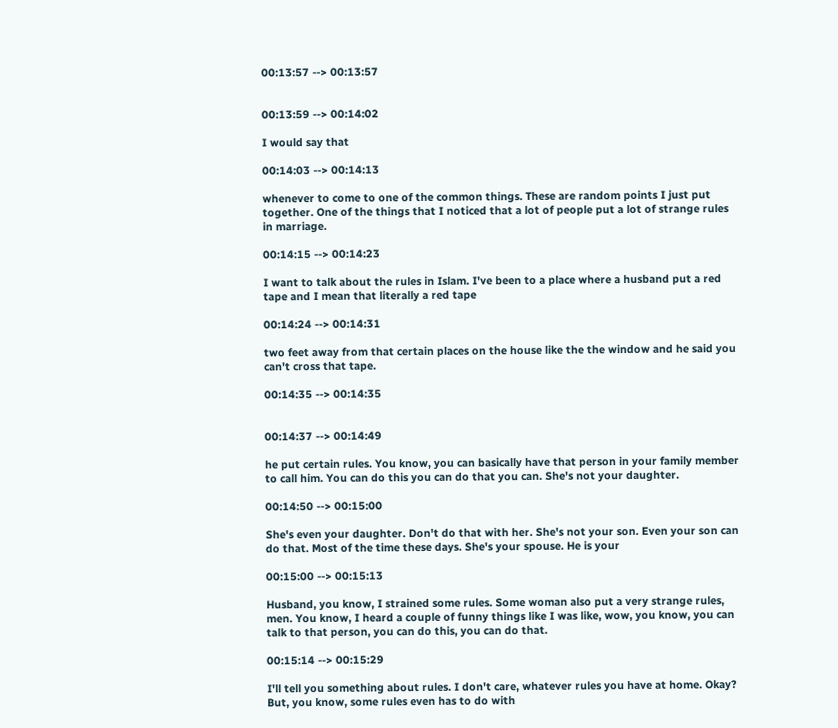00:13:57 --> 00:13:57


00:13:59 --> 00:14:02

I would say that

00:14:03 --> 00:14:13

whenever to come to one of the common things. These are random points I just put together. One of the things that I noticed that a lot of people put a lot of strange rules in marriage.

00:14:15 --> 00:14:23

I want to talk about the rules in Islam. I've been to a place where a husband put a red tape and I mean that literally a red tape

00:14:24 --> 00:14:31

two feet away from that certain places on the house like the the window and he said you can't cross that tape.

00:14:35 --> 00:14:35


00:14:37 --> 00:14:49

he put certain rules. You know, you can basically have that person in your family member to call him. You can do this you can do that you can. She's not your daughter.

00:14:50 --> 00:15:00

She's even your daughter. Don't do that with her. She's not your son. Even your son can do that. Most of the time these days. She's your spouse. He is your

00:15:00 --> 00:15:13

Husband, you know, I strained some rules. Some woman also put a very strange rules, men. You know, I heard a couple of funny things like I was like, wow, you know, you can talk to that person, you can do this, you can do that.

00:15:14 --> 00:15:29

I'll tell you something about rules. I don't care, whatever rules you have at home. Okay? But, you know, some rules even has to do with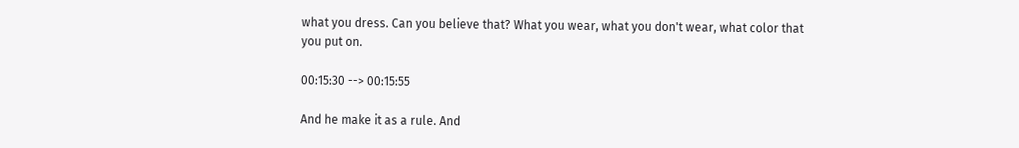what you dress. Can you believe that? What you wear, what you don't wear, what color that you put on.

00:15:30 --> 00:15:55

And he make it as a rule. And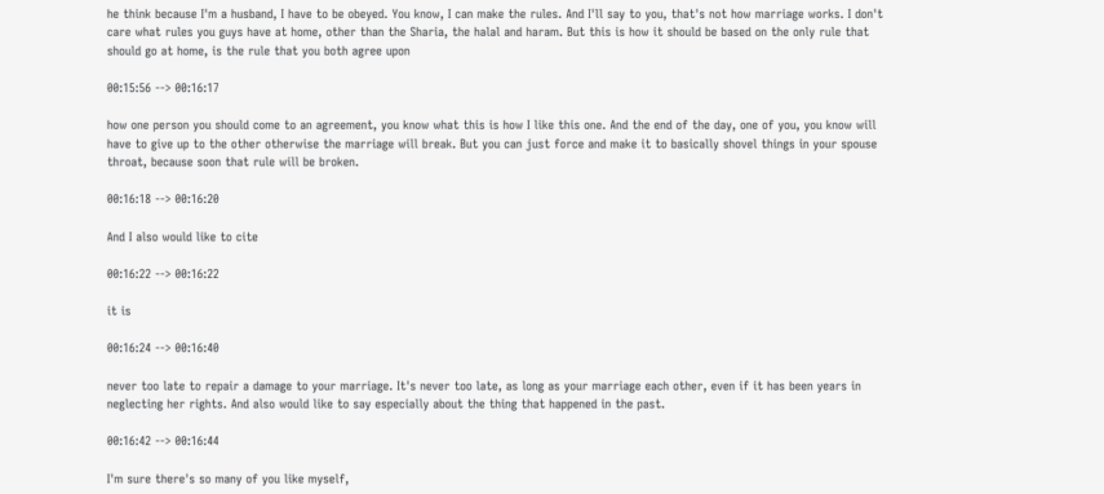he think because I'm a husband, I have to be obeyed. You know, I can make the rules. And I'll say to you, that's not how marriage works. I don't care what rules you guys have at home, other than the Sharia, the halal and haram. But this is how it should be based on the only rule that should go at home, is the rule that you both agree upon

00:15:56 --> 00:16:17

how one person you should come to an agreement, you know what this is how I like this one. And the end of the day, one of you, you know will have to give up to the other otherwise the marriage will break. But you can just force and make it to basically shovel things in your spouse throat, because soon that rule will be broken.

00:16:18 --> 00:16:20

And I also would like to cite

00:16:22 --> 00:16:22

it is

00:16:24 --> 00:16:40

never too late to repair a damage to your marriage. It's never too late, as long as your marriage each other, even if it has been years in neglecting her rights. And also would like to say especially about the thing that happened in the past.

00:16:42 --> 00:16:44

I'm sure there's so many of you like myself,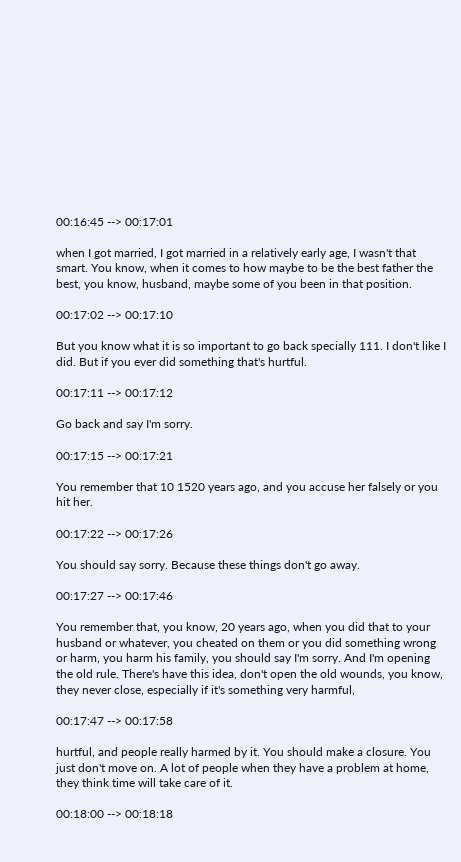00:16:45 --> 00:17:01

when I got married, I got married in a relatively early age, I wasn't that smart. You know, when it comes to how maybe to be the best father the best, you know, husband, maybe some of you been in that position.

00:17:02 --> 00:17:10

But you know what it is so important to go back specially 111. I don't like I did. But if you ever did something that's hurtful.

00:17:11 --> 00:17:12

Go back and say I'm sorry.

00:17:15 --> 00:17:21

You remember that 10 1520 years ago, and you accuse her falsely or you hit her.

00:17:22 --> 00:17:26

You should say sorry. Because these things don't go away.

00:17:27 --> 00:17:46

You remember that, you know, 20 years ago, when you did that to your husband or whatever, you cheated on them or you did something wrong or harm, you harm his family, you should say I'm sorry. And I'm opening the old rule. There's have this idea, don't open the old wounds, you know, they never close, especially if it's something very harmful,

00:17:47 --> 00:17:58

hurtful, and people really harmed by it. You should make a closure. You just don't move on. A lot of people when they have a problem at home, they think time will take care of it.

00:18:00 --> 00:18:18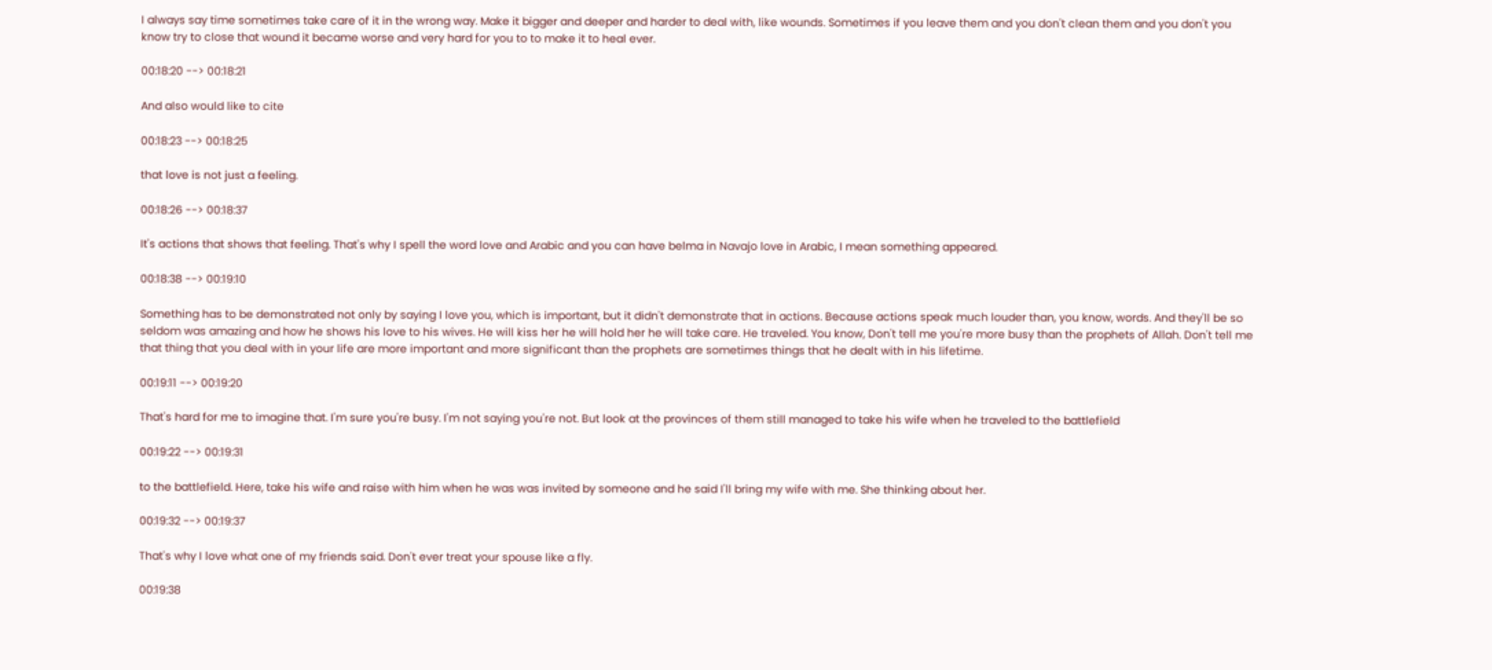I always say time sometimes take care of it in the wrong way. Make it bigger and deeper and harder to deal with, like wounds. Sometimes if you leave them and you don't clean them and you don't you know try to close that wound it became worse and very hard for you to to make it to heal ever.

00:18:20 --> 00:18:21

And also would like to cite

00:18:23 --> 00:18:25

that love is not just a feeling.

00:18:26 --> 00:18:37

It's actions that shows that feeling. That's why I spell the word love and Arabic and you can have belma in Navajo love in Arabic, I mean something appeared.

00:18:38 --> 00:19:10

Something has to be demonstrated not only by saying I love you, which is important, but it didn't demonstrate that in actions. Because actions speak much louder than, you know, words. And they'll be so seldom was amazing and how he shows his love to his wives. He will kiss her he will hold her he will take care. He traveled. You know, Don't tell me you're more busy than the prophets of Allah. Don't tell me that thing that you deal with in your life are more important and more significant than the prophets are sometimes things that he dealt with in his lifetime.

00:19:11 --> 00:19:20

That's hard for me to imagine that. I'm sure you're busy. I'm not saying you're not. But look at the provinces of them still managed to take his wife when he traveled to the battlefield

00:19:22 --> 00:19:31

to the battlefield. Here, take his wife and raise with him when he was was invited by someone and he said I'll bring my wife with me. She thinking about her.

00:19:32 --> 00:19:37

That's why I love what one of my friends said. Don't ever treat your spouse like a fly.

00:19:38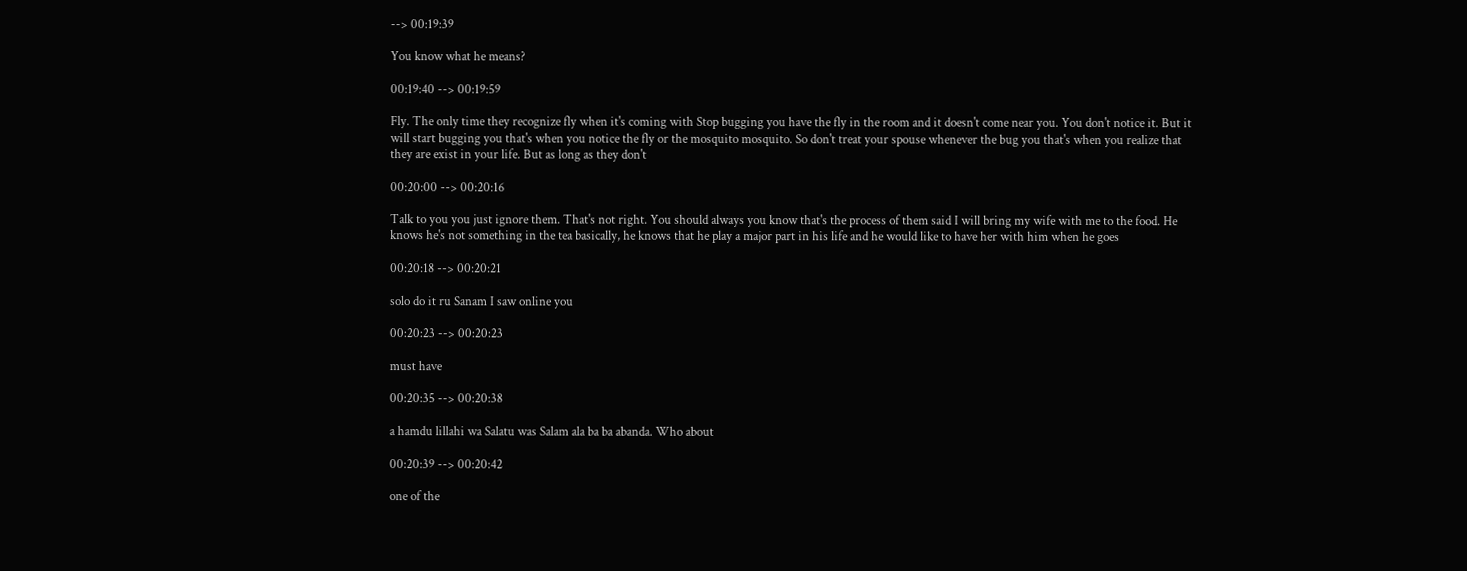--> 00:19:39

You know what he means?

00:19:40 --> 00:19:59

Fly. The only time they recognize fly when it's coming with Stop bugging you have the fly in the room and it doesn't come near you. You don't notice it. But it will start bugging you that's when you notice the fly or the mosquito mosquito. So don't treat your spouse whenever the bug you that's when you realize that they are exist in your life. But as long as they don't

00:20:00 --> 00:20:16

Talk to you you just ignore them. That's not right. You should always you know that's the process of them said I will bring my wife with me to the food. He knows he's not something in the tea basically, he knows that he play a major part in his life and he would like to have her with him when he goes

00:20:18 --> 00:20:21

solo do it ru Sanam I saw online you

00:20:23 --> 00:20:23

must have

00:20:35 --> 00:20:38

a hamdu lillahi wa Salatu was Salam ala ba ba abanda. Who about

00:20:39 --> 00:20:42

one of the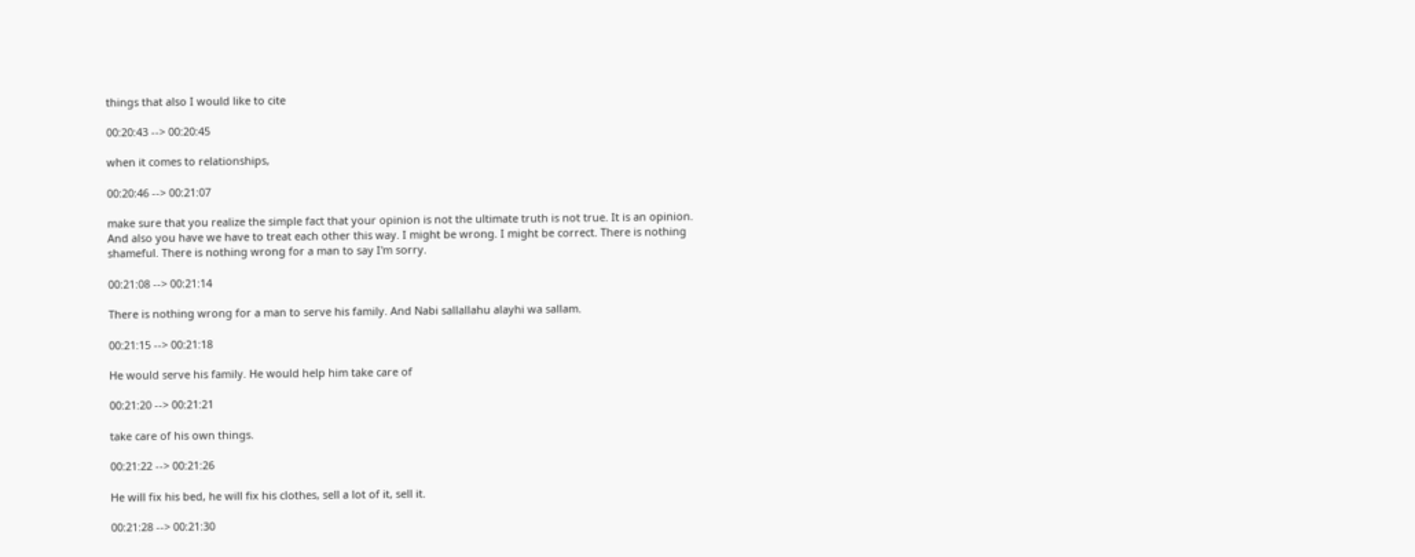things that also I would like to cite

00:20:43 --> 00:20:45

when it comes to relationships,

00:20:46 --> 00:21:07

make sure that you realize the simple fact that your opinion is not the ultimate truth is not true. It is an opinion. And also you have we have to treat each other this way. I might be wrong. I might be correct. There is nothing shameful. There is nothing wrong for a man to say I'm sorry.

00:21:08 --> 00:21:14

There is nothing wrong for a man to serve his family. And Nabi sallallahu alayhi wa sallam.

00:21:15 --> 00:21:18

He would serve his family. He would help him take care of

00:21:20 --> 00:21:21

take care of his own things.

00:21:22 --> 00:21:26

He will fix his bed, he will fix his clothes, sell a lot of it, sell it.

00:21:28 --> 00:21:30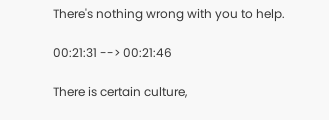There's nothing wrong with you to help.

00:21:31 --> 00:21:46

There is certain culture,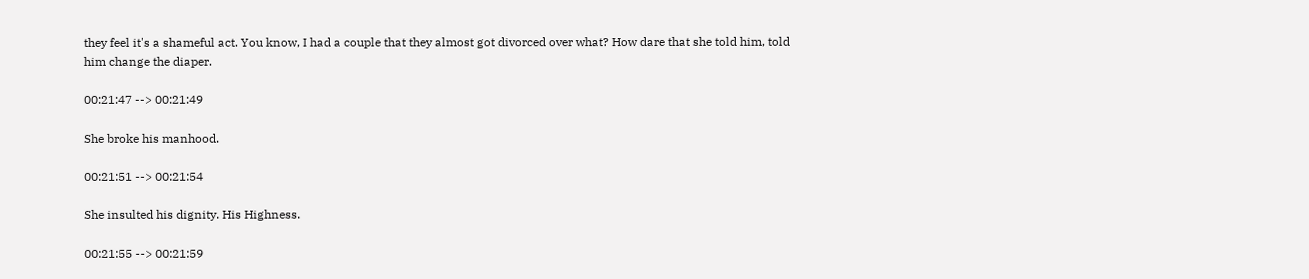they feel it's a shameful act. You know, I had a couple that they almost got divorced over what? How dare that she told him, told him change the diaper.

00:21:47 --> 00:21:49

She broke his manhood.

00:21:51 --> 00:21:54

She insulted his dignity. His Highness.

00:21:55 --> 00:21:59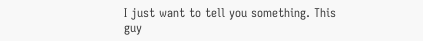I just want to tell you something. This guy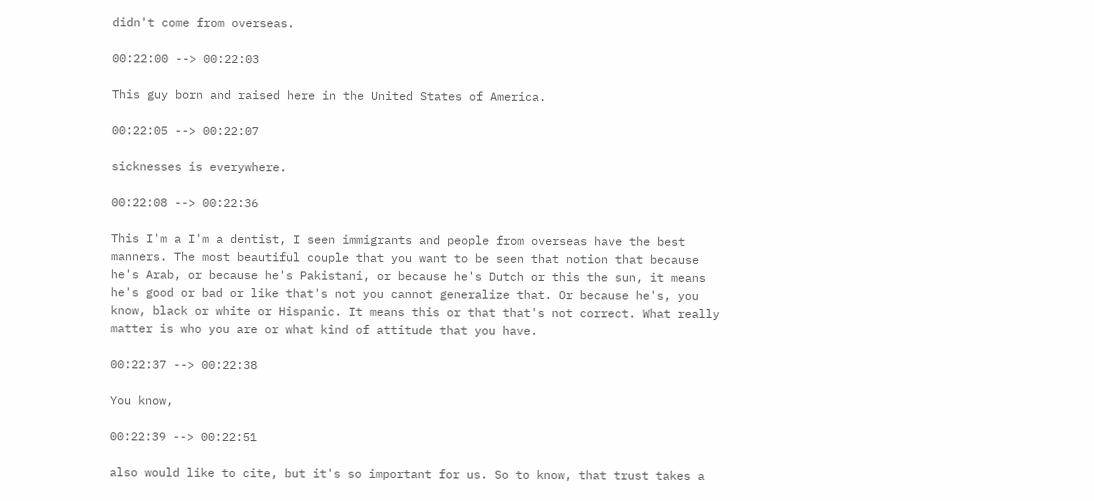didn't come from overseas.

00:22:00 --> 00:22:03

This guy born and raised here in the United States of America.

00:22:05 --> 00:22:07

sicknesses is everywhere.

00:22:08 --> 00:22:36

This I'm a I'm a dentist, I seen immigrants and people from overseas have the best manners. The most beautiful couple that you want to be seen that notion that because he's Arab, or because he's Pakistani, or because he's Dutch or this the sun, it means he's good or bad or like that's not you cannot generalize that. Or because he's, you know, black or white or Hispanic. It means this or that that's not correct. What really matter is who you are or what kind of attitude that you have.

00:22:37 --> 00:22:38

You know,

00:22:39 --> 00:22:51

also would like to cite, but it's so important for us. So to know, that trust takes a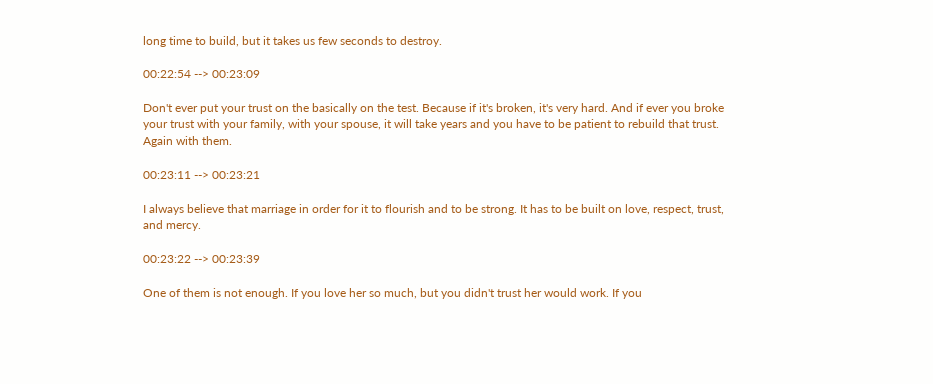long time to build, but it takes us few seconds to destroy.

00:22:54 --> 00:23:09

Don't ever put your trust on the basically on the test. Because if it's broken, it's very hard. And if ever you broke your trust with your family, with your spouse, it will take years and you have to be patient to rebuild that trust. Again with them.

00:23:11 --> 00:23:21

I always believe that marriage in order for it to flourish and to be strong. It has to be built on love, respect, trust, and mercy.

00:23:22 --> 00:23:39

One of them is not enough. If you love her so much, but you didn't trust her would work. If you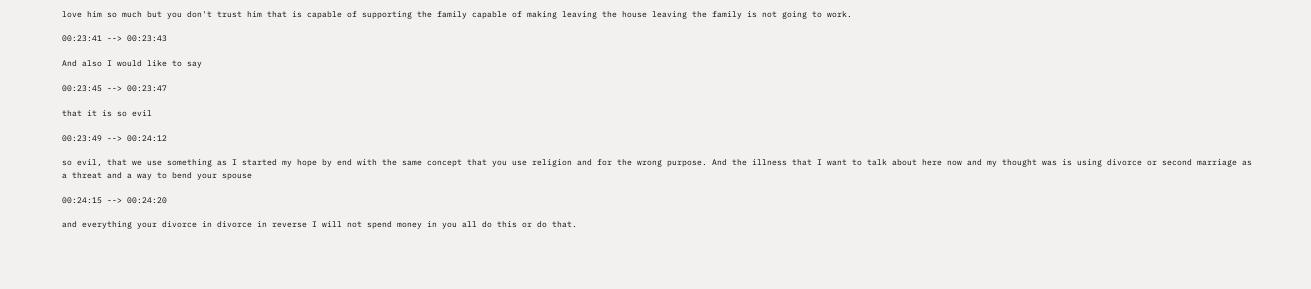love him so much but you don't trust him that is capable of supporting the family capable of making leaving the house leaving the family is not going to work.

00:23:41 --> 00:23:43

And also I would like to say

00:23:45 --> 00:23:47

that it is so evil

00:23:49 --> 00:24:12

so evil, that we use something as I started my hope by end with the same concept that you use religion and for the wrong purpose. And the illness that I want to talk about here now and my thought was is using divorce or second marriage as a threat and a way to bend your spouse

00:24:15 --> 00:24:20

and everything your divorce in divorce in reverse I will not spend money in you all do this or do that.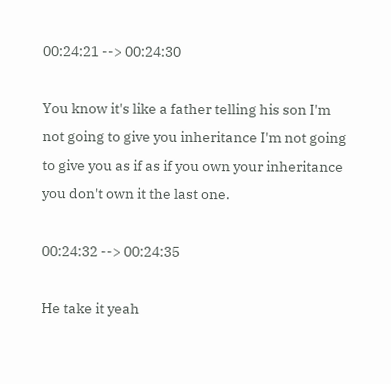00:24:21 --> 00:24:30

You know it's like a father telling his son I'm not going to give you inheritance I'm not going to give you as if as if you own your inheritance you don't own it the last one.

00:24:32 --> 00:24:35

He take it yeah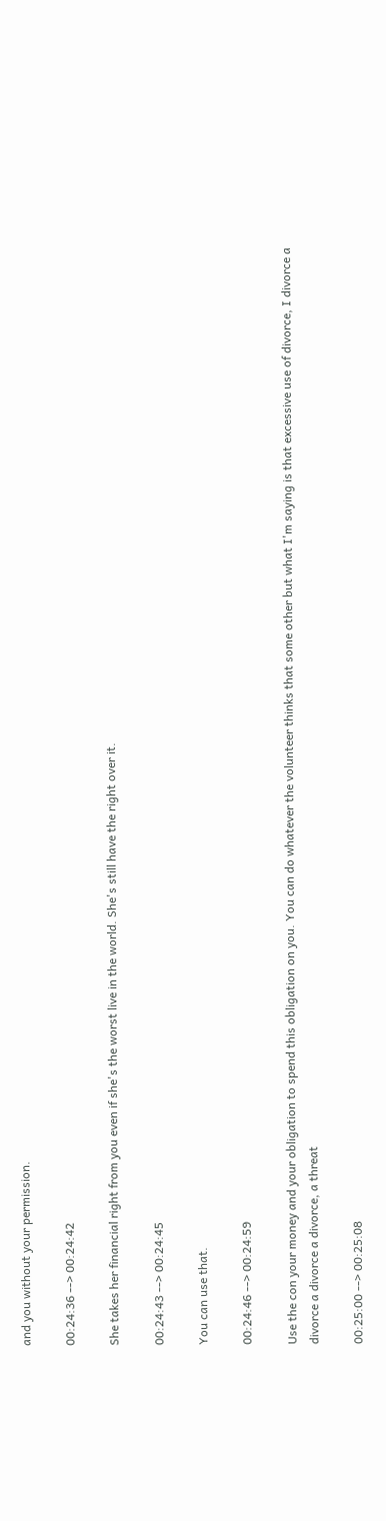and you without your permission.

00:24:36 --> 00:24:42

She takes her financial right from you even if she's the worst live in the world. She's still have the right over it.

00:24:43 --> 00:24:45

You can use that.

00:24:46 --> 00:24:59

Use the con your money and your obligation to spend this obligation on you. You can do whatever the volunteer thinks that some other but what I'm saying is that excessive use of divorce, I divorce a divorce a divorce a divorce, a threat

00:25:00 --> 00:25:08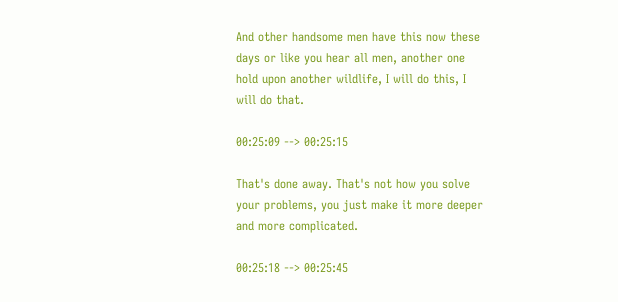And other handsome men have this now these days or like you hear all men, another one hold upon another wildlife, I will do this, I will do that.

00:25:09 --> 00:25:15

That's done away. That's not how you solve your problems, you just make it more deeper and more complicated.

00:25:18 --> 00:25:45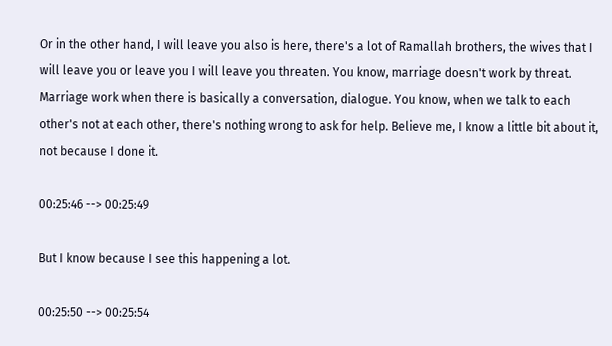Or in the other hand, I will leave you also is here, there's a lot of Ramallah brothers, the wives that I will leave you or leave you I will leave you threaten. You know, marriage doesn't work by threat. Marriage work when there is basically a conversation, dialogue. You know, when we talk to each other's not at each other, there's nothing wrong to ask for help. Believe me, I know a little bit about it, not because I done it.

00:25:46 --> 00:25:49

But I know because I see this happening a lot.

00:25:50 --> 00:25:54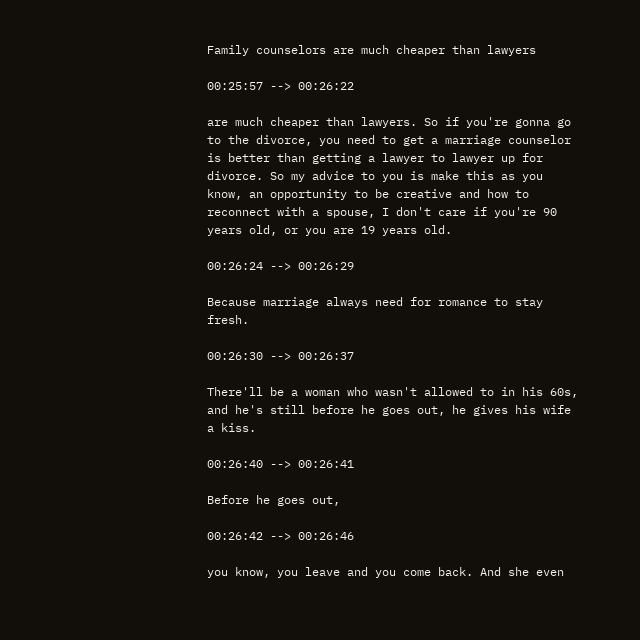Family counselors are much cheaper than lawyers

00:25:57 --> 00:26:22

are much cheaper than lawyers. So if you're gonna go to the divorce, you need to get a marriage counselor is better than getting a lawyer to lawyer up for divorce. So my advice to you is make this as you know, an opportunity to be creative and how to reconnect with a spouse, I don't care if you're 90 years old, or you are 19 years old.

00:26:24 --> 00:26:29

Because marriage always need for romance to stay fresh.

00:26:30 --> 00:26:37

There'll be a woman who wasn't allowed to in his 60s, and he's still before he goes out, he gives his wife a kiss.

00:26:40 --> 00:26:41

Before he goes out,

00:26:42 --> 00:26:46

you know, you leave and you come back. And she even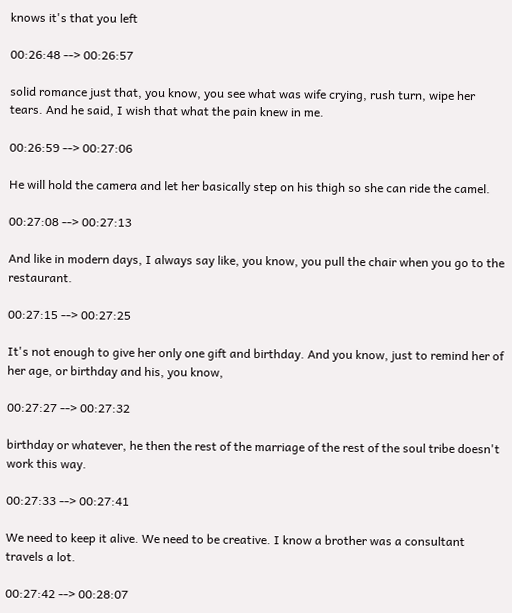knows it's that you left

00:26:48 --> 00:26:57

solid romance just that, you know, you see what was wife crying, rush turn, wipe her tears. And he said, I wish that what the pain knew in me.

00:26:59 --> 00:27:06

He will hold the camera and let her basically step on his thigh so she can ride the camel.

00:27:08 --> 00:27:13

And like in modern days, I always say like, you know, you pull the chair when you go to the restaurant.

00:27:15 --> 00:27:25

It's not enough to give her only one gift and birthday. And you know, just to remind her of her age, or birthday and his, you know,

00:27:27 --> 00:27:32

birthday or whatever, he then the rest of the marriage of the rest of the soul tribe doesn't work this way.

00:27:33 --> 00:27:41

We need to keep it alive. We need to be creative. I know a brother was a consultant travels a lot.

00:27:42 --> 00:28:07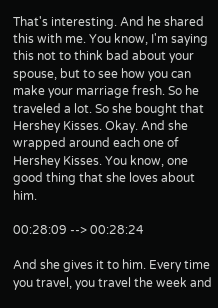That's interesting. And he shared this with me. You know, I'm saying this not to think bad about your spouse, but to see how you can make your marriage fresh. So he traveled a lot. So she bought that Hershey Kisses. Okay. And she wrapped around each one of Hershey Kisses. You know, one good thing that she loves about him.

00:28:09 --> 00:28:24

And she gives it to him. Every time you travel, you travel the week and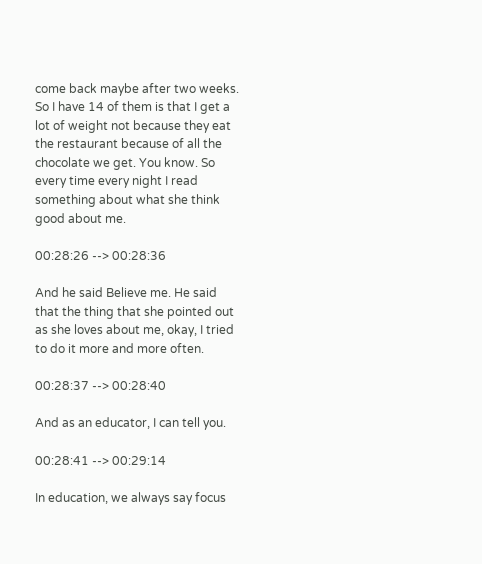come back maybe after two weeks. So I have 14 of them is that I get a lot of weight not because they eat the restaurant because of all the chocolate we get. You know. So every time every night I read something about what she think good about me.

00:28:26 --> 00:28:36

And he said Believe me. He said that the thing that she pointed out as she loves about me, okay, I tried to do it more and more often.

00:28:37 --> 00:28:40

And as an educator, I can tell you.

00:28:41 --> 00:29:14

In education, we always say focus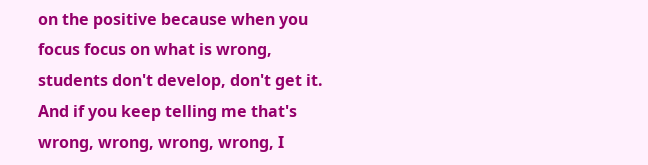on the positive because when you focus focus on what is wrong, students don't develop, don't get it. And if you keep telling me that's wrong, wrong, wrong, wrong, I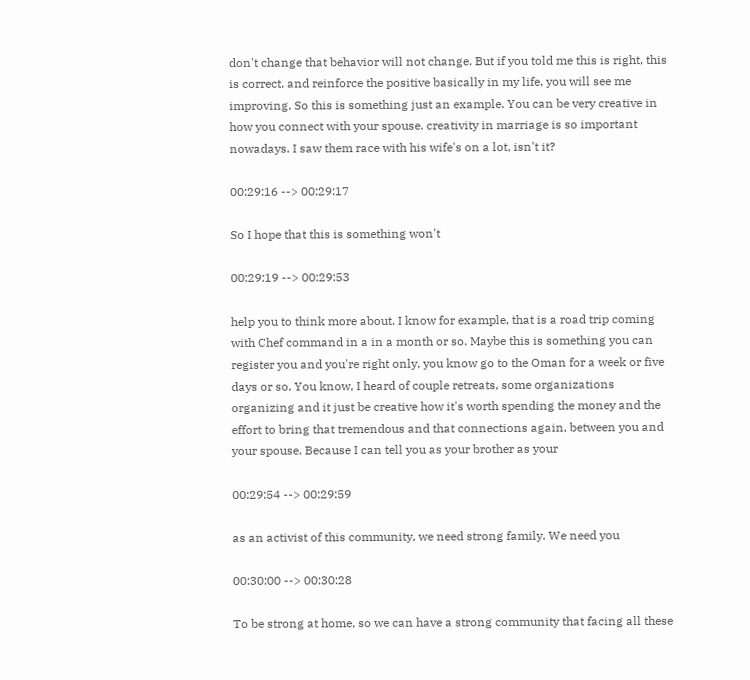don't change that behavior will not change. But if you told me this is right, this is correct. and reinforce the positive basically in my life, you will see me improving. So this is something just an example. You can be very creative in how you connect with your spouse. creativity in marriage is so important nowadays. I saw them race with his wife's on a lot, isn't it?

00:29:16 --> 00:29:17

So I hope that this is something won't

00:29:19 --> 00:29:53

help you to think more about. I know for example, that is a road trip coming with Chef command in a in a month or so. Maybe this is something you can register you and you're right only, you know go to the Oman for a week or five days or so. You know, I heard of couple retreats, some organizations organizing and it just be creative how it's worth spending the money and the effort to bring that tremendous and that connections again, between you and your spouse. Because I can tell you as your brother as your

00:29:54 --> 00:29:59

as an activist of this community, we need strong family. We need you

00:30:00 --> 00:30:28

To be strong at home, so we can have a strong community that facing all these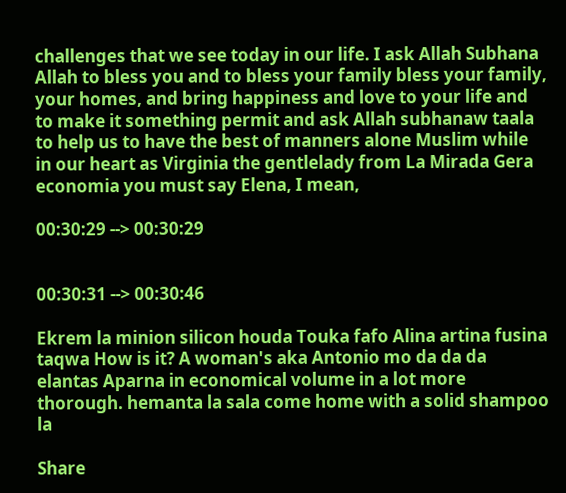challenges that we see today in our life. I ask Allah Subhana Allah to bless you and to bless your family bless your family, your homes, and bring happiness and love to your life and to make it something permit and ask Allah subhanaw taala to help us to have the best of manners alone Muslim while in our heart as Virginia the gentlelady from La Mirada Gera economia you must say Elena, I mean,

00:30:29 --> 00:30:29


00:30:31 --> 00:30:46

Ekrem la minion silicon houda Touka fafo Alina artina fusina taqwa How is it? A woman's aka Antonio mo da da da elantas Aparna in economical volume in a lot more thorough. hemanta la sala come home with a solid shampoo la

Share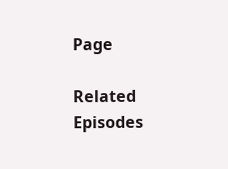Page

Related Episodes